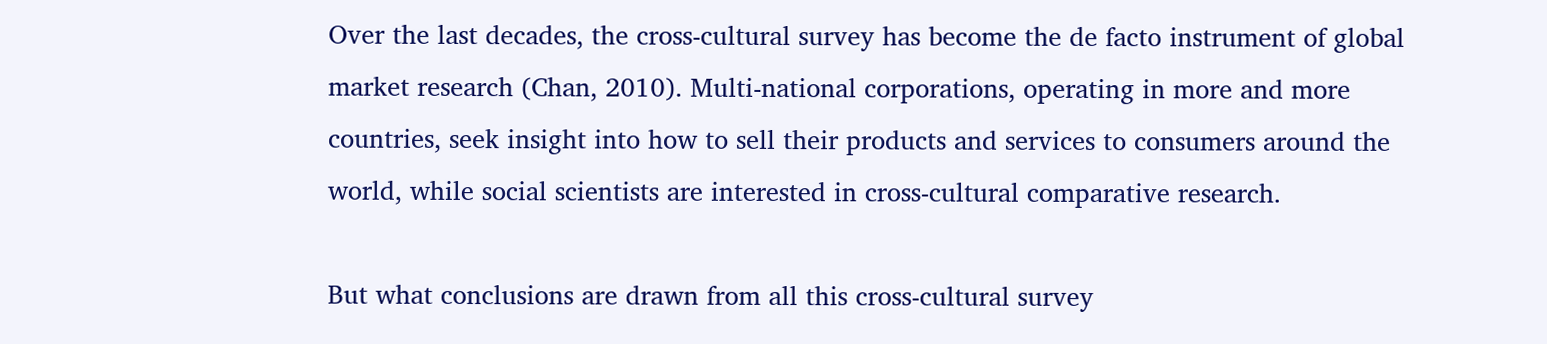Over the last decades, the cross-cultural survey has become the de facto instrument of global market research (Chan, 2010). Multi-national corporations, operating in more and more countries, seek insight into how to sell their products and services to consumers around the world, while social scientists are interested in cross-cultural comparative research.

But what conclusions are drawn from all this cross-cultural survey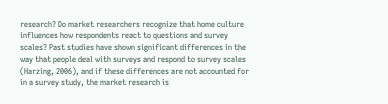research? Do market researchers recognize that home culture influences how respondents react to questions and survey scales? Past studies have shown significant differences in the way that people deal with surveys and respond to survey scales (Harzing, 2006), and if these differences are not accounted for in a survey study, the market research is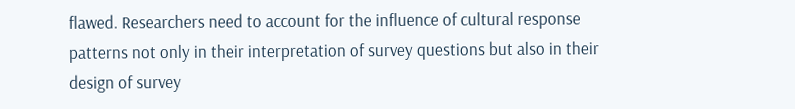flawed. Researchers need to account for the influence of cultural response patterns not only in their interpretation of survey questions but also in their design of survey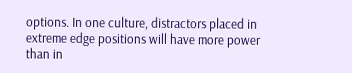options. In one culture, distractors placed in extreme edge positions will have more power than in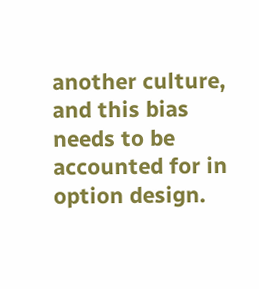another culture, and this bias needs to be accounted for in option design.